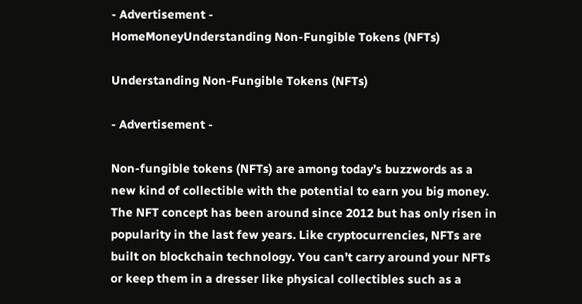- Advertisement -
HomeMoneyUnderstanding Non-Fungible Tokens (NFTs)

Understanding Non-Fungible Tokens (NFTs)

- Advertisement -

Non-fungible tokens (NFTs) are among today’s buzzwords as a new kind of collectible with the potential to earn you big money. The NFT concept has been around since 2012 but has only risen in popularity in the last few years. Like cryptocurrencies, NFTs are built on blockchain technology. You can’t carry around your NFTs or keep them in a dresser like physical collectibles such as a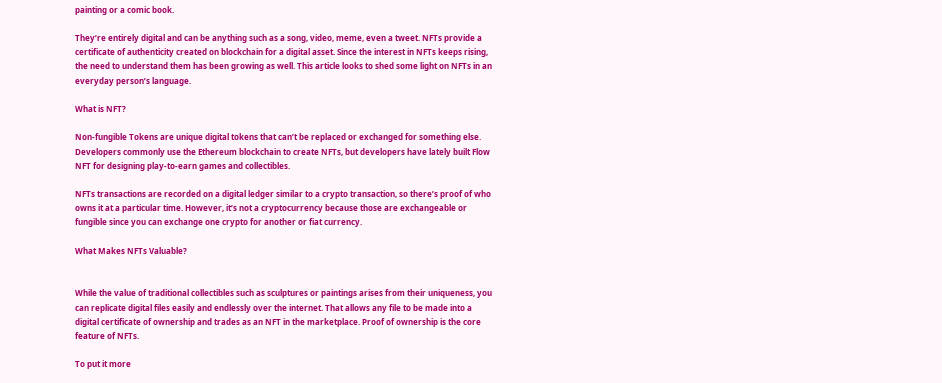painting or a comic book.

They’re entirely digital and can be anything such as a song, video, meme, even a tweet. NFTs provide a certificate of authenticity created on blockchain for a digital asset. Since the interest in NFTs keeps rising, the need to understand them has been growing as well. This article looks to shed some light on NFTs in an everyday person’s language.

What is NFT?

Non-fungible Tokens are unique digital tokens that can’t be replaced or exchanged for something else. Developers commonly use the Ethereum blockchain to create NFTs, but developers have lately built Flow NFT for designing play-to-earn games and collectibles.

NFTs transactions are recorded on a digital ledger similar to a crypto transaction, so there’s proof of who owns it at a particular time. However, it’s not a cryptocurrency because those are exchangeable or fungible since you can exchange one crypto for another or fiat currency.

What Makes NFTs Valuable?


While the value of traditional collectibles such as sculptures or paintings arises from their uniqueness, you can replicate digital files easily and endlessly over the internet. That allows any file to be made into a digital certificate of ownership and trades as an NFT in the marketplace. Proof of ownership is the core feature of NFTs.

To put it more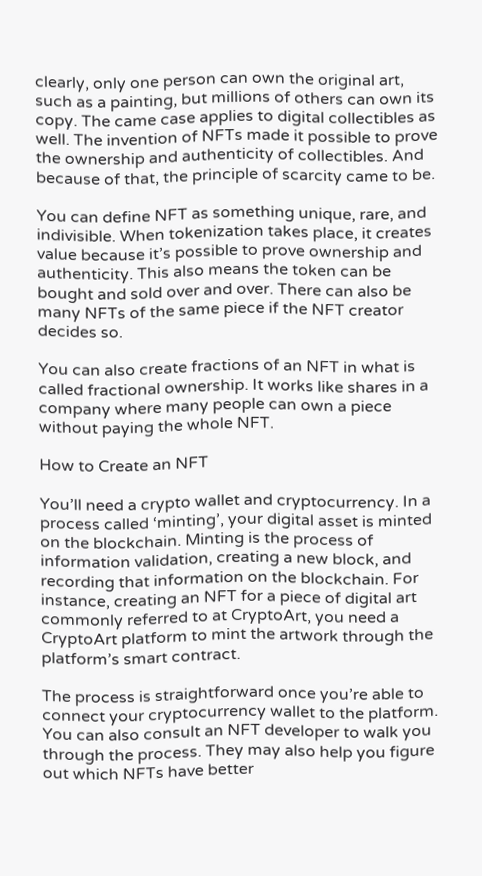clearly, only one person can own the original art, such as a painting, but millions of others can own its copy. The came case applies to digital collectibles as well. The invention of NFTs made it possible to prove the ownership and authenticity of collectibles. And because of that, the principle of scarcity came to be.

You can define NFT as something unique, rare, and indivisible. When tokenization takes place, it creates value because it’s possible to prove ownership and authenticity. This also means the token can be bought and sold over and over. There can also be many NFTs of the same piece if the NFT creator decides so.

You can also create fractions of an NFT in what is called fractional ownership. It works like shares in a company where many people can own a piece without paying the whole NFT.

How to Create an NFT

You’ll need a crypto wallet and cryptocurrency. In a process called ‘minting’, your digital asset is minted on the blockchain. Minting is the process of information validation, creating a new block, and recording that information on the blockchain. For instance, creating an NFT for a piece of digital art commonly referred to at CryptoArt, you need a CryptoArt platform to mint the artwork through the platform’s smart contract.

The process is straightforward once you’re able to connect your cryptocurrency wallet to the platform. You can also consult an NFT developer to walk you through the process. They may also help you figure out which NFTs have better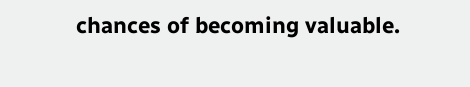chances of becoming valuable.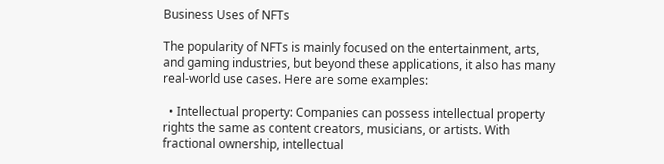Business Uses of NFTs

The popularity of NFTs is mainly focused on the entertainment, arts, and gaming industries, but beyond these applications, it also has many real-world use cases. Here are some examples:

  • Intellectual property: Companies can possess intellectual property rights the same as content creators, musicians, or artists. With fractional ownership, intellectual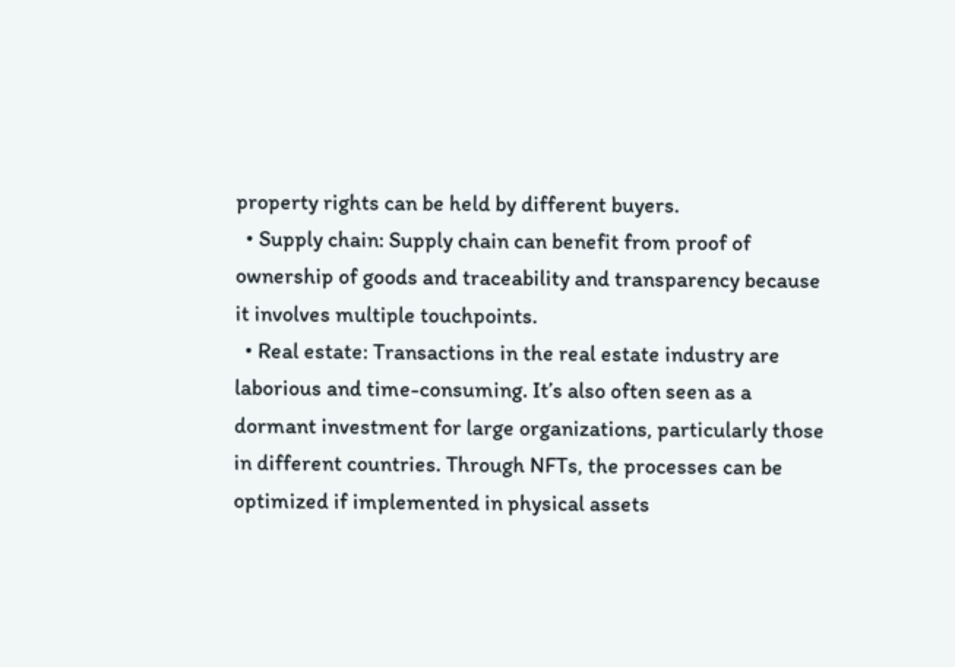property rights can be held by different buyers.
  • Supply chain: Supply chain can benefit from proof of ownership of goods and traceability and transparency because it involves multiple touchpoints.
  • Real estate: Transactions in the real estate industry are laborious and time-consuming. It’s also often seen as a dormant investment for large organizations, particularly those in different countries. Through NFTs, the processes can be optimized if implemented in physical assets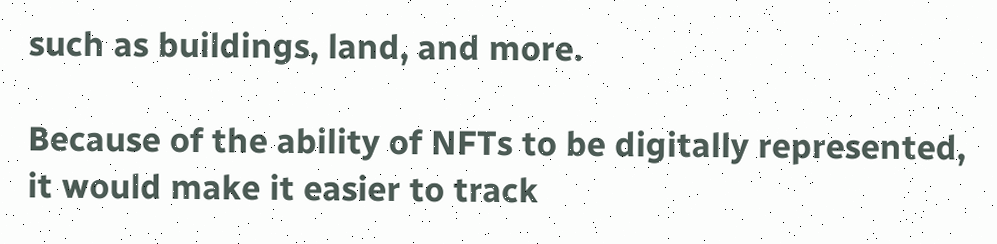such as buildings, land, and more.

Because of the ability of NFTs to be digitally represented, it would make it easier to track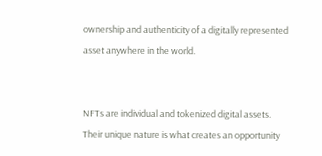ownership and authenticity of a digitally represented asset anywhere in the world.


NFTs are individual and tokenized digital assets. Their unique nature is what creates an opportunity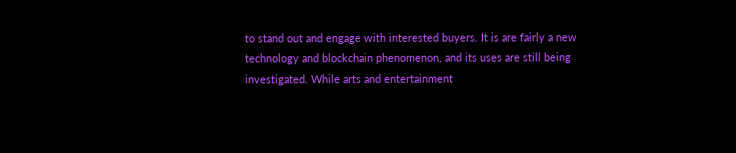to stand out and engage with interested buyers. It is are fairly a new technology and blockchain phenomenon, and its uses are still being investigated. While arts and entertainment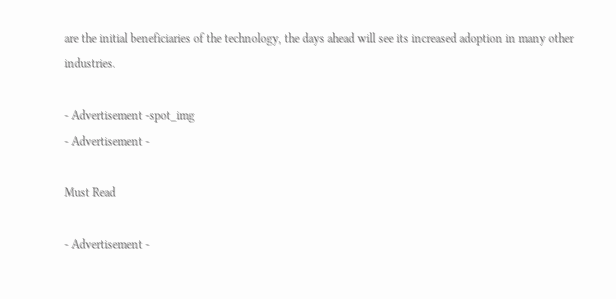are the initial beneficiaries of the technology, the days ahead will see its increased adoption in many other industries.

- Advertisement -spot_img
- Advertisement -

Must Read

- Advertisement -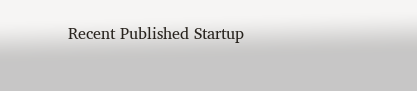Recent Published Startup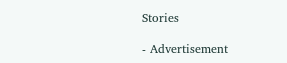Stories

- Advertisement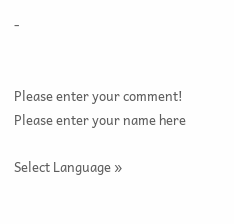-


Please enter your comment!
Please enter your name here

Select Language »